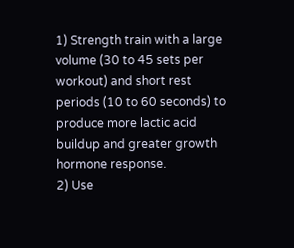1) Strength train with a large volume (30 to 45 sets per workout) and short rest periods (10 to 60 seconds) to produce more lactic acid buildup and greater growth hormone response.
2) Use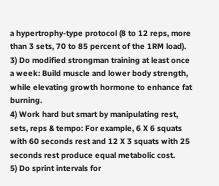a hypertrophy-type protocol (8 to 12 reps, more than 3 sets, 70 to 85 percent of the 1RM load).
3) Do modified strongman training at least once a week: Build muscle and lower body strength, while elevating growth hormone to enhance fat burning.
4) Work hard but smart by manipulating rest, sets, reps & tempo: For example, 6 X 6 squats with 60 seconds rest and 12 X 3 squats with 25 seconds rest produce equal metabolic cost.
5) Do sprint intervals for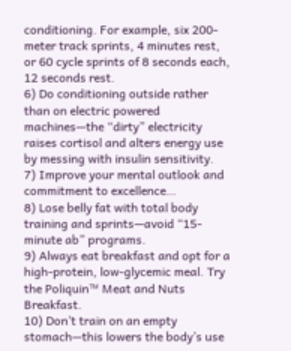conditioning. For example, six 200-meter track sprints, 4 minutes rest, or 60 cycle sprints of 8 seconds each, 12 seconds rest.
6) Do conditioning outside rather than on electric powered machines—the “dirty” electricity raises cortisol and alters energy use by messing with insulin sensitivity.
7) Improve your mental outlook and commitment to excellence…
8) Lose belly fat with total body training and sprints—avoid “15-minute ab” programs.
9) Always eat breakfast and opt for a high-protein, low-glycemic meal. Try the Poliquin™ Meat and Nuts Breakfast.
10) Don’t train on an empty stomach—this lowers the body’s use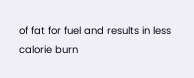of fat for fuel and results in less calorie burn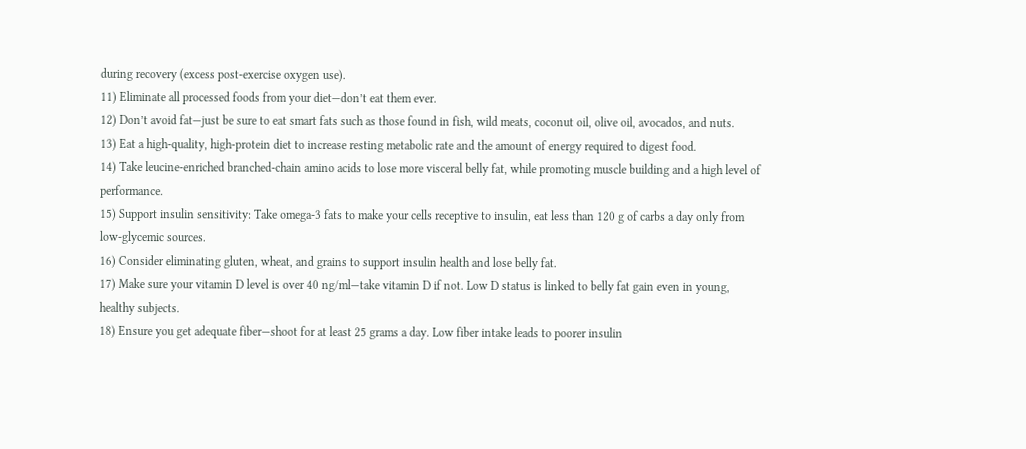during recovery (excess post-exercise oxygen use).
11) Eliminate all processed foods from your diet—don’t eat them ever.
12) Don’t avoid fat—just be sure to eat smart fats such as those found in fish, wild meats, coconut oil, olive oil, avocados, and nuts.
13) Eat a high-quality, high-protein diet to increase resting metabolic rate and the amount of energy required to digest food.
14) Take leucine-enriched branched-chain amino acids to lose more visceral belly fat, while promoting muscle building and a high level of performance.
15) Support insulin sensitivity: Take omega-3 fats to make your cells receptive to insulin, eat less than 120 g of carbs a day only from low-glycemic sources.
16) Consider eliminating gluten, wheat, and grains to support insulin health and lose belly fat.
17) Make sure your vitamin D level is over 40 ng/ml—take vitamin D if not. Low D status is linked to belly fat gain even in young, healthy subjects.
18) Ensure you get adequate fiber—shoot for at least 25 grams a day. Low fiber intake leads to poorer insulin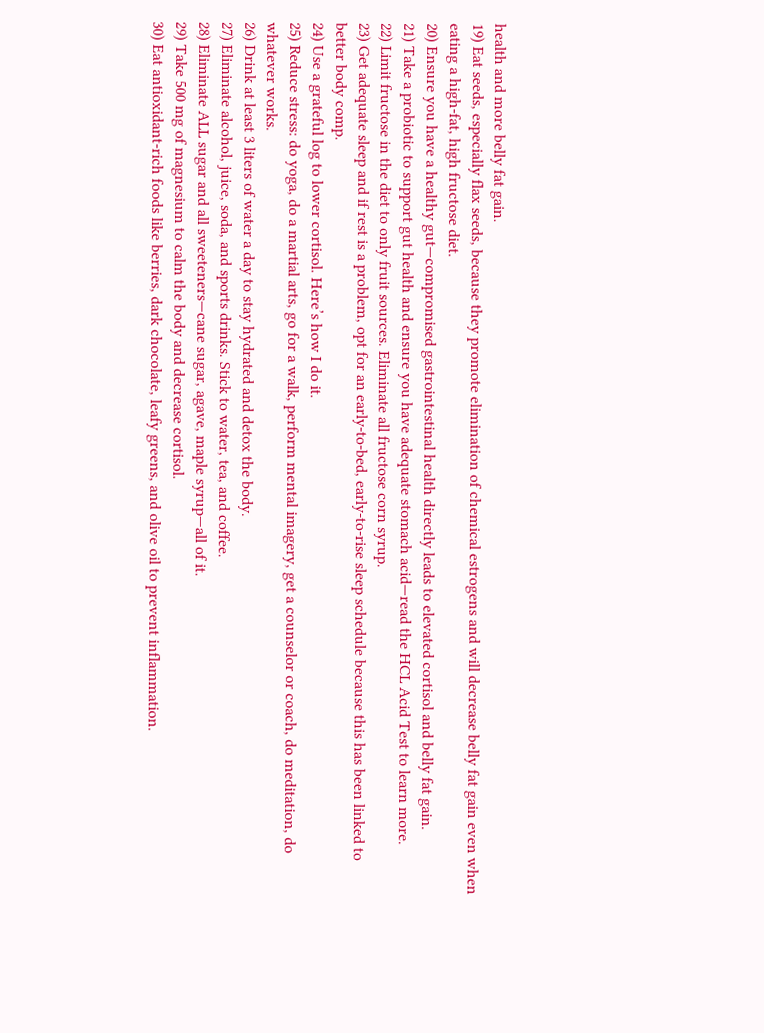health and more belly fat gain.
19) Eat seeds, especially flax seeds, because they promote elimination of chemical estrogens and will decrease belly fat gain even when eating a high-fat, high fructose diet.
20) Ensure you have a healthy gut—compromised gastrointestinal health directly leads to elevated cortisol and belly fat gain.
21) Take a probiotic to support gut health and ensure you have adequate stomach acid—read the HCL Acid Test to learn more.
22) Limit fructose in the diet to only fruit sources. Eliminate all fructose corn syrup.
23) Get adequate sleep and if rest is a problem, opt for an early-to-bed, early-to-rise sleep schedule because this has been linked to better body comp.
24) Use a grateful log to lower cortisol. Here’s how I do it.
25) Reduce stress: do yoga, do a martial arts, go for a walk, perform mental imagery, get a counselor or coach, do meditation, do whatever works.
26) Drink at least 3 liters of water a day to stay hydrated and detox the body.
27) Eliminate alcohol, juice, soda, and sports drinks. Stick to water, tea, and coffee.
28) Eliminate ALL sugar and all sweeteners—cane sugar, agave, maple syrup—all of it.
29) Take 500 mg of magnesium to calm the body and decrease cortisol.
30) Eat antioxidant-rich foods like berries, dark chocolate, leafy greens, and olive oil to prevent inflammation.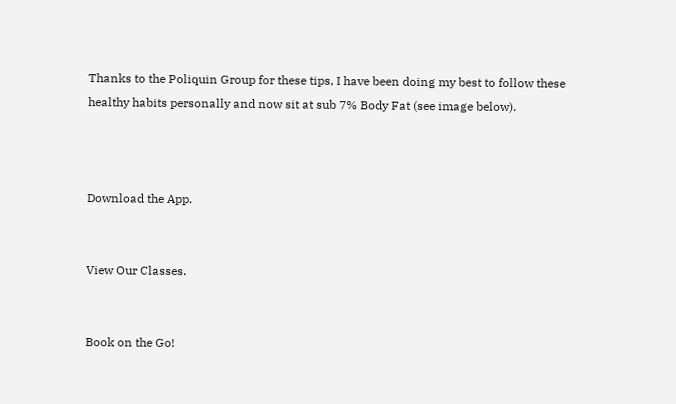Thanks to the Poliquin Group for these tips, I have been doing my best to follow these healthy habits personally and now sit at sub 7% Body Fat (see image below).



Download the App.


View Our Classes.


Book on the Go!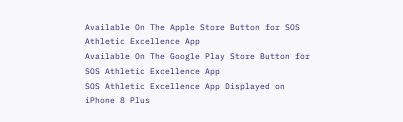Available On The Apple Store Button for SOS Athletic Excellence App
Available On The Google Play Store Button for SOS Athletic Excellence App
SOS Athletic Excellence App Displayed on iPhone 8 Plus